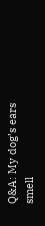Q&A: My dog’s ears smell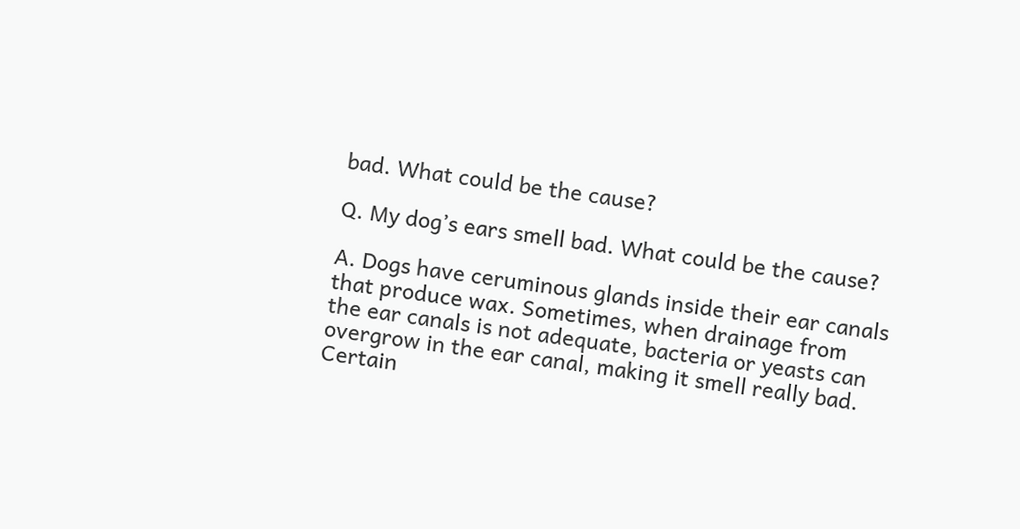bad. What could be the cause?

Q. My dog’s ears smell bad. What could be the cause?

A. Dogs have ceruminous glands inside their ear canals that produce wax. Sometimes, when drainage from the ear canals is not adequate, bacteria or yeasts can overgrow in the ear canal, making it smell really bad. Certain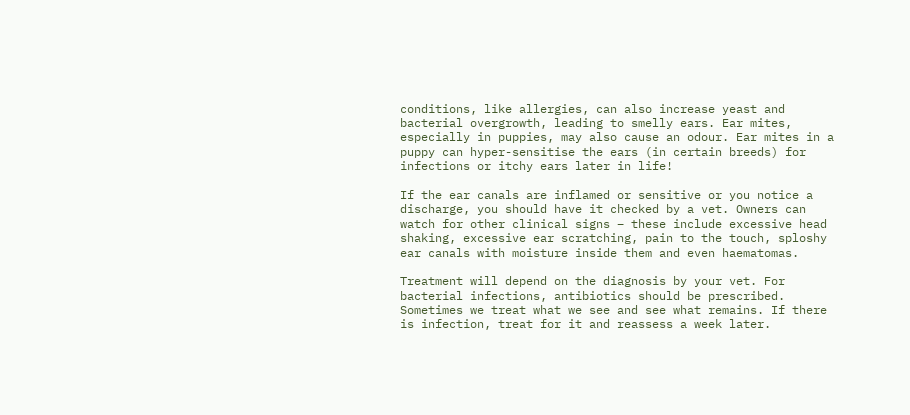conditions, like allergies, can also increase yeast and bacterial overgrowth, leading to smelly ears. Ear mites, especially in puppies, may also cause an odour. Ear mites in a puppy can hyper-sensitise the ears (in certain breeds) for infections or itchy ears later in life!

If the ear canals are inflamed or sensitive or you notice a discharge, you should have it checked by a vet. Owners can watch for other clinical signs – these include excessive head shaking, excessive ear scratching, pain to the touch, sploshy ear canals with moisture inside them and even haematomas.

Treatment will depend on the diagnosis by your vet. For bacterial infections, antibiotics should be prescribed. Sometimes we treat what we see and see what remains. If there is infection, treat for it and reassess a week later.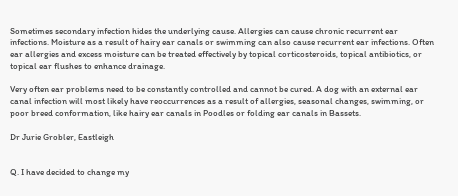Sometimes secondary infection hides the underlying cause. Allergies can cause chronic recurrent ear infections. Moisture as a result of hairy ear canals or swimming can also cause recurrent ear infections. Often ear allergies and excess moisture can be treated effectively by topical corticosteroids, topical antibiotics, or topical ear flushes to enhance drainage.

Very often ear problems need to be constantly controlled and cannot be cured. A dog with an external ear canal infection will most likely have reoccurrences as a result of allergies, seasonal changes, swimming, or poor breed conformation, like hairy ear canals in Poodles or folding ear canals in Bassets.

Dr Jurie Grobler, Eastleigh


Q. I have decided to change my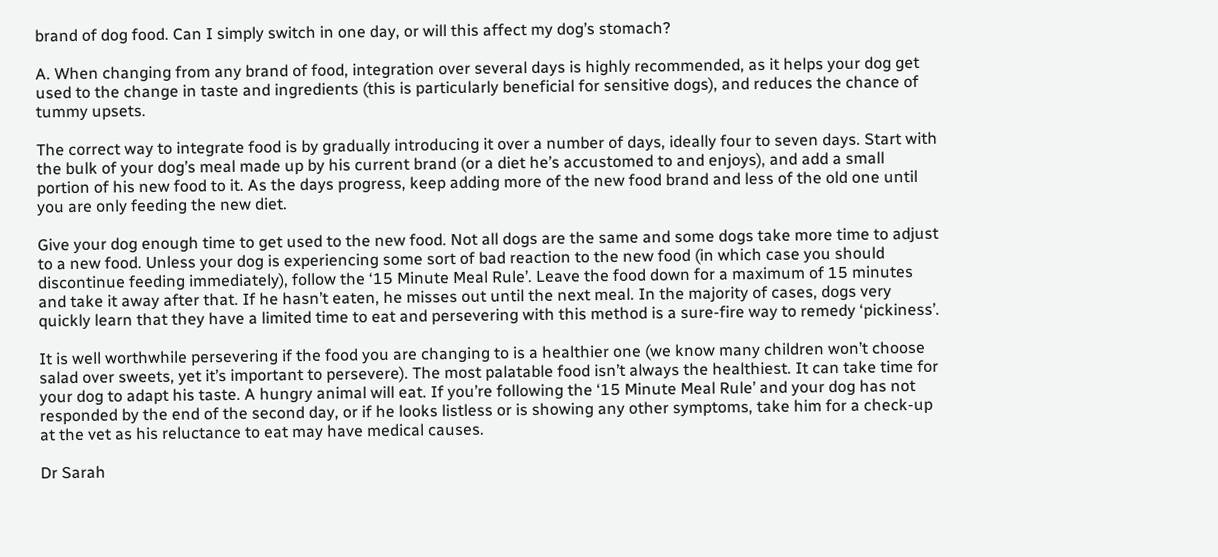brand of dog food. Can I simply switch in one day, or will this affect my dog’s stomach?

A. When changing from any brand of food, integration over several days is highly recommended, as it helps your dog get used to the change in taste and ingredients (this is particularly beneficial for sensitive dogs), and reduces the chance of tummy upsets.

The correct way to integrate food is by gradually introducing it over a number of days, ideally four to seven days. Start with the bulk of your dog’s meal made up by his current brand (or a diet he’s accustomed to and enjoys), and add a small portion of his new food to it. As the days progress, keep adding more of the new food brand and less of the old one until you are only feeding the new diet.

Give your dog enough time to get used to the new food. Not all dogs are the same and some dogs take more time to adjust to a new food. Unless your dog is experiencing some sort of bad reaction to the new food (in which case you should discontinue feeding immediately), follow the ‘15 Minute Meal Rule’. Leave the food down for a maximum of 15 minutes and take it away after that. If he hasn’t eaten, he misses out until the next meal. In the majority of cases, dogs very quickly learn that they have a limited time to eat and persevering with this method is a sure-fire way to remedy ‘pickiness’.

It is well worthwhile persevering if the food you are changing to is a healthier one (we know many children won’t choose salad over sweets, yet it’s important to persevere). The most palatable food isn’t always the healthiest. It can take time for your dog to adapt his taste. A hungry animal will eat. If you’re following the ‘15 Minute Meal Rule’ and your dog has not responded by the end of the second day, or if he looks listless or is showing any other symptoms, take him for a check-up at the vet as his reluctance to eat may have medical causes.

Dr Sarah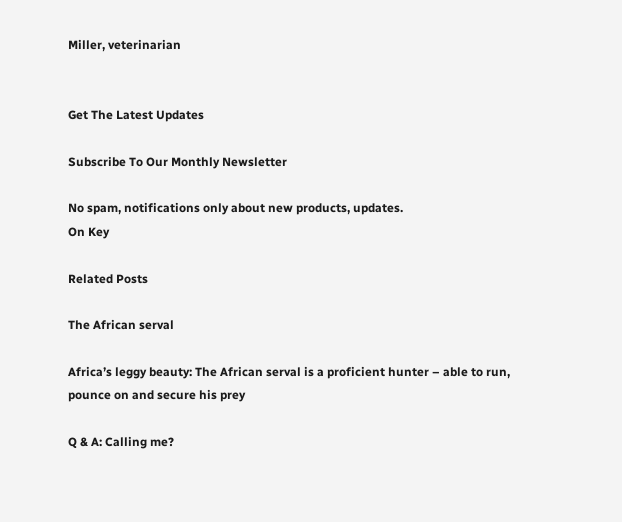Miller, veterinarian


Get The Latest Updates

Subscribe To Our Monthly Newsletter

No spam, notifications only about new products, updates.
On Key

Related Posts

The African serval

Africa’s leggy beauty: The African serval is a proficient hunter – able to run, pounce on and secure his prey

Q & A: Calling me?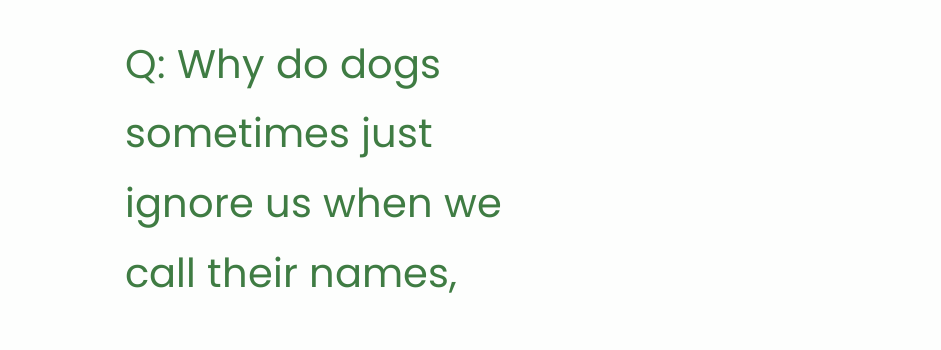Q: Why do dogs sometimes just ignore us when we call their names,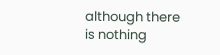although there is nothing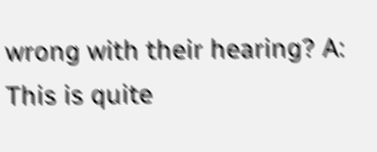wrong with their hearing? A: This is quite